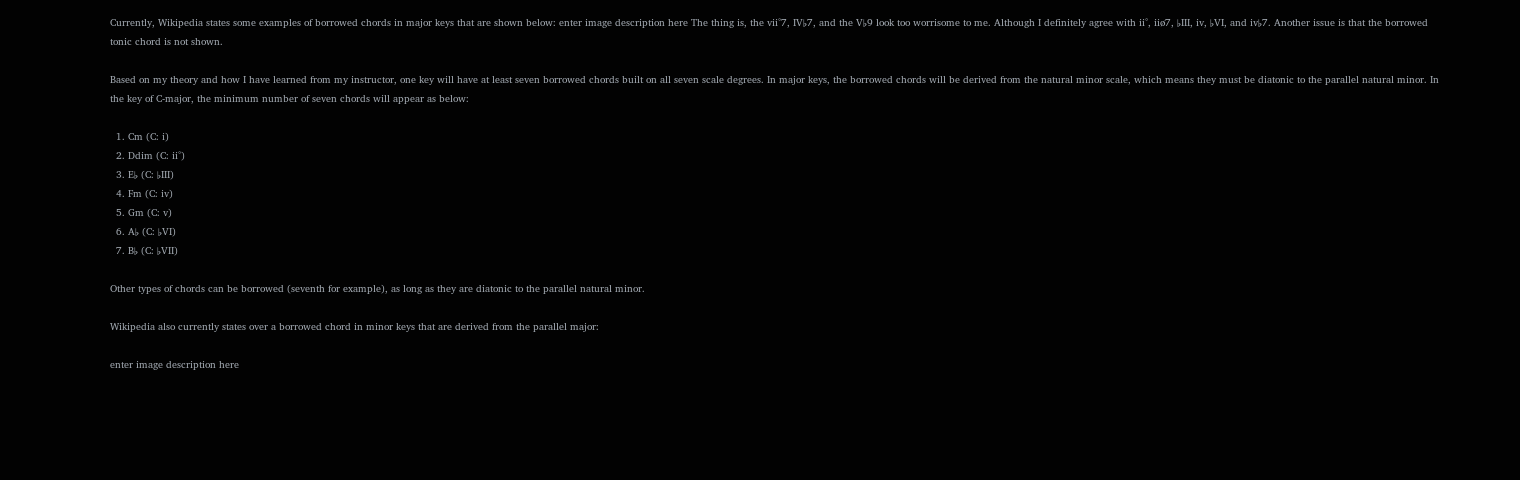Currently, Wikipedia states some examples of borrowed chords in major keys that are shown below: enter image description here The thing is, the vii°7, IV♭7, and the V♭9 look too worrisome to me. Although I definitely agree with ii°, iiø7, ♭III, iv, ♭VI, and iv♭7. Another issue is that the borrowed tonic chord is not shown.

Based on my theory and how I have learned from my instructor, one key will have at least seven borrowed chords built on all seven scale degrees. In major keys, the borrowed chords will be derived from the natural minor scale, which means they must be diatonic to the parallel natural minor. In the key of C-major, the minimum number of seven chords will appear as below:

  1. Cm (C: i)
  2. Ddim (C: ii°)
  3. E♭ (C: ♭III)
  4. Fm (C: iv)
  5. Gm (C: v)
  6. A♭ (C: ♭VI)
  7. B♭ (C: ♭VII)

Other types of chords can be borrowed (seventh for example), as long as they are diatonic to the parallel natural minor.

Wikipedia also currently states over a borrowed chord in minor keys that are derived from the parallel major:

enter image description here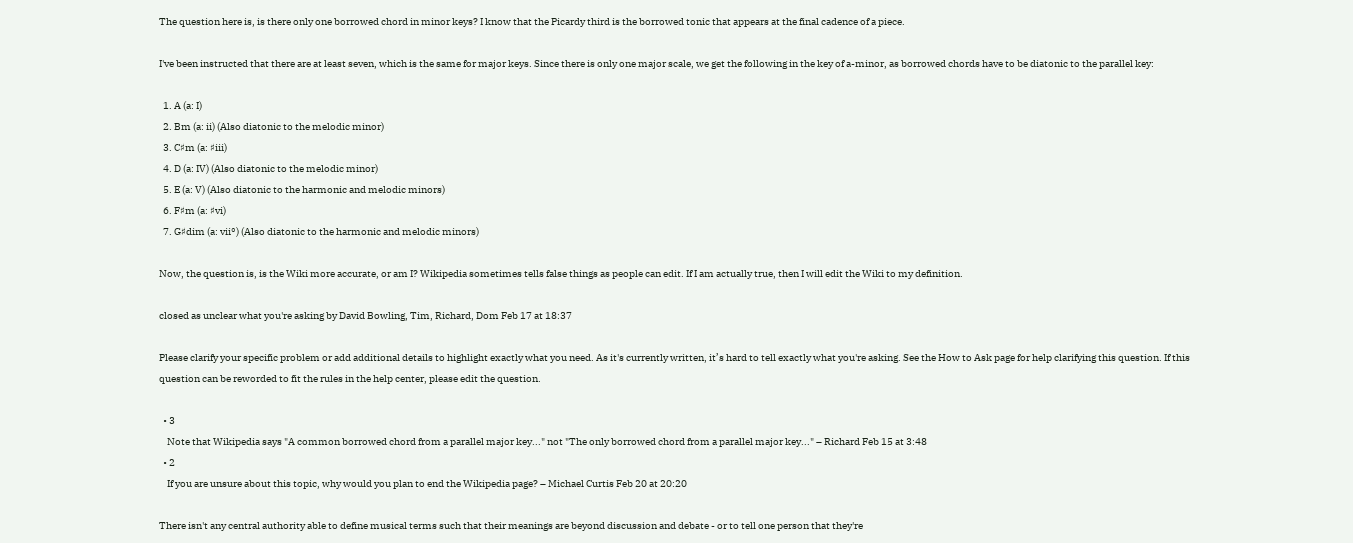The question here is, is there only one borrowed chord in minor keys? I know that the Picardy third is the borrowed tonic that appears at the final cadence of a piece.

I've been instructed that there are at least seven, which is the same for major keys. Since there is only one major scale, we get the following in the key of a-minor, as borrowed chords have to be diatonic to the parallel key:

  1. A (a: I)
  2. Bm (a: ii) (Also diatonic to the melodic minor)
  3. C♯m (a: ♯iii)
  4. D (a: IV) (Also diatonic to the melodic minor)
  5. E (a: V) (Also diatonic to the harmonic and melodic minors)
  6. F♯m (a: ♯vi)
  7. G♯dim (a: vii°) (Also diatonic to the harmonic and melodic minors)

Now, the question is, is the Wiki more accurate, or am I? Wikipedia sometimes tells false things as people can edit. If I am actually true, then I will edit the Wiki to my definition.

closed as unclear what you're asking by David Bowling, Tim, Richard, Dom Feb 17 at 18:37

Please clarify your specific problem or add additional details to highlight exactly what you need. As it's currently written, it’s hard to tell exactly what you're asking. See the How to Ask page for help clarifying this question. If this question can be reworded to fit the rules in the help center, please edit the question.

  • 3
    Note that Wikipedia says "A common borrowed chord from a parallel major key..." not "The only borrowed chord from a parallel major key..." – Richard Feb 15 at 3:48
  • 2
    If you are unsure about this topic, why would you plan to end the Wikipedia page? – Michael Curtis Feb 20 at 20:20

There isn't any central authority able to define musical terms such that their meanings are beyond discussion and debate - or to tell one person that they're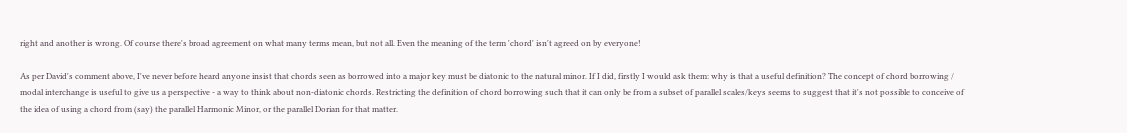right and another is wrong. Of course there's broad agreement on what many terms mean, but not all. Even the meaning of the term 'chord' isn't agreed on by everyone!

As per David's comment above, I've never before heard anyone insist that chords seen as borrowed into a major key must be diatonic to the natural minor. If I did, firstly I would ask them: why is that a useful definition? The concept of chord borrowing / modal interchange is useful to give us a perspective - a way to think about non-diatonic chords. Restricting the definition of chord borrowing such that it can only be from a subset of parallel scales/keys seems to suggest that it's not possible to conceive of the idea of using a chord from (say) the parallel Harmonic Minor, or the parallel Dorian for that matter.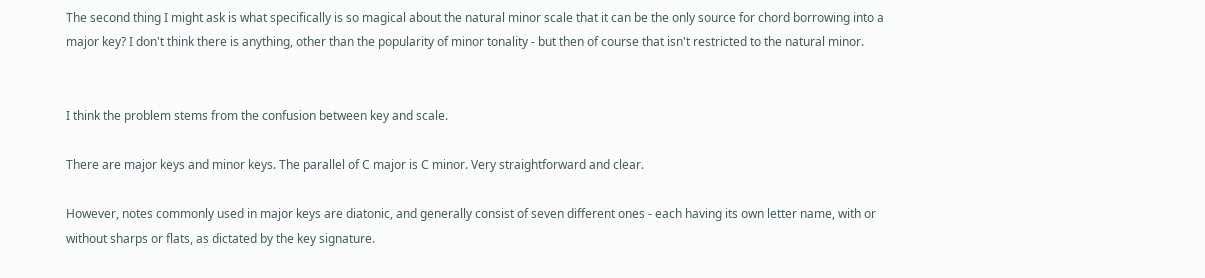The second thing I might ask is what specifically is so magical about the natural minor scale that it can be the only source for chord borrowing into a major key? I don't think there is anything, other than the popularity of minor tonality - but then of course that isn't restricted to the natural minor.


I think the problem stems from the confusion between key and scale.

There are major keys and minor keys. The parallel of C major is C minor. Very straightforward and clear.

However, notes commonly used in major keys are diatonic, and generally consist of seven different ones - each having its own letter name, with or without sharps or flats, as dictated by the key signature.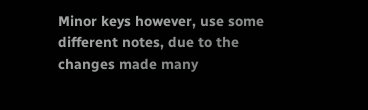Minor keys however, use some different notes, due to the changes made many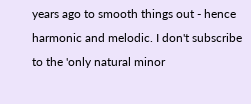years ago to smooth things out - hence harmonic and melodic. I don't subscribe to the 'only natural minor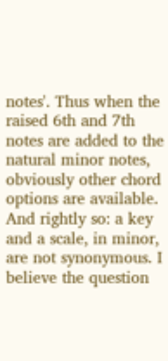notes'. Thus when the raised 6th and 7th notes are added to the natural minor notes, obviously other chord options are available. And rightly so: a key and a scale, in minor, are not synonymous. I believe the question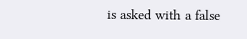is asked with a false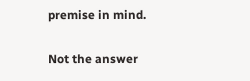premise in mind.

Not the answer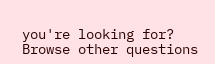you're looking for? Browse other questions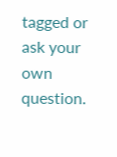tagged or ask your own question.